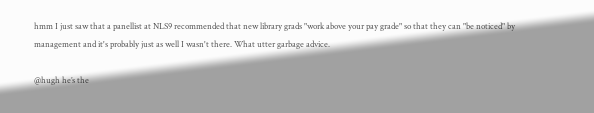hmm I just saw that a panellist at NLS9 recommended that new library grads "work above your pay grade" so that they can "be noticed" by management and it's probably just as well I wasn't there. What utter garbage advice.

@hugh he’s the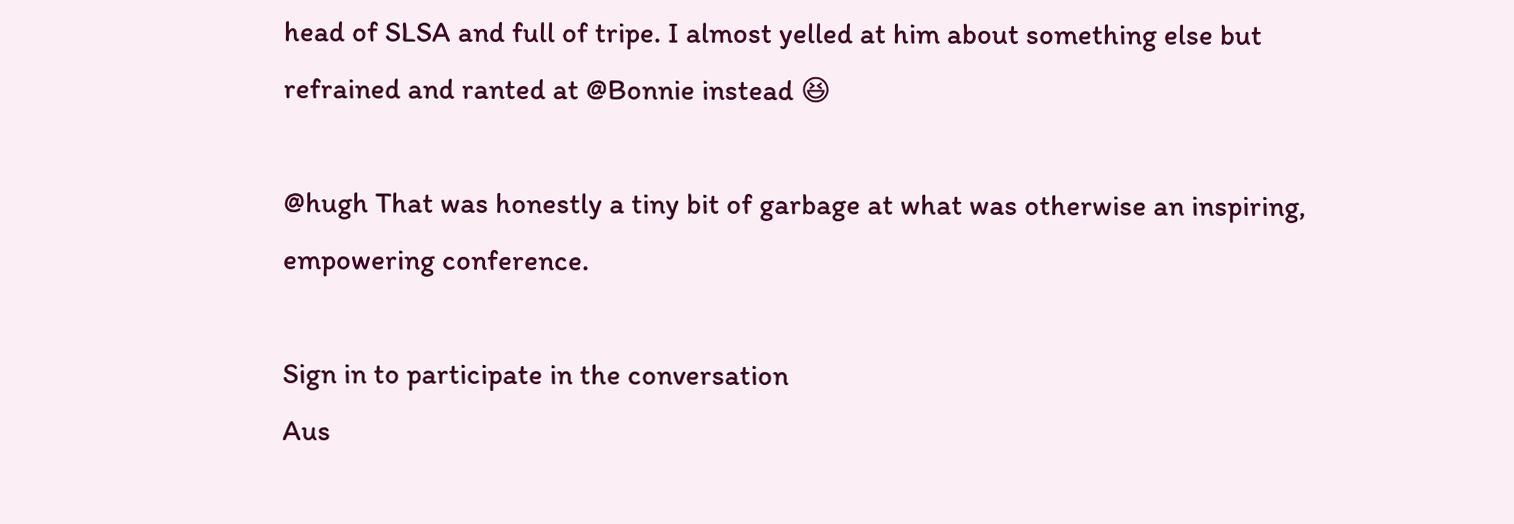head of SLSA and full of tripe. I almost yelled at him about something else but refrained and ranted at @Bonnie instead 😆

@hugh That was honestly a tiny bit of garbage at what was otherwise an inspiring, empowering conference.

Sign in to participate in the conversation
Aus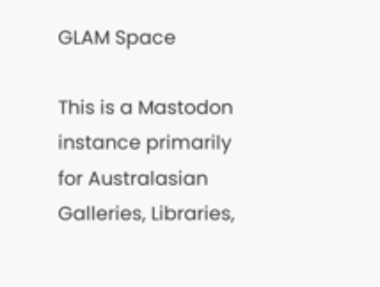GLAM Space

This is a Mastodon instance primarily for Australasian Galleries, Libraries,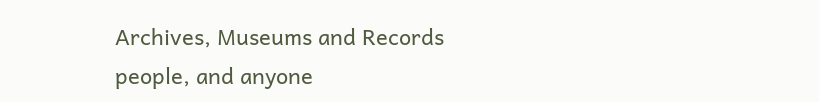Archives, Museums and Records people, and anyone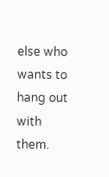else who wants to hang out with them.